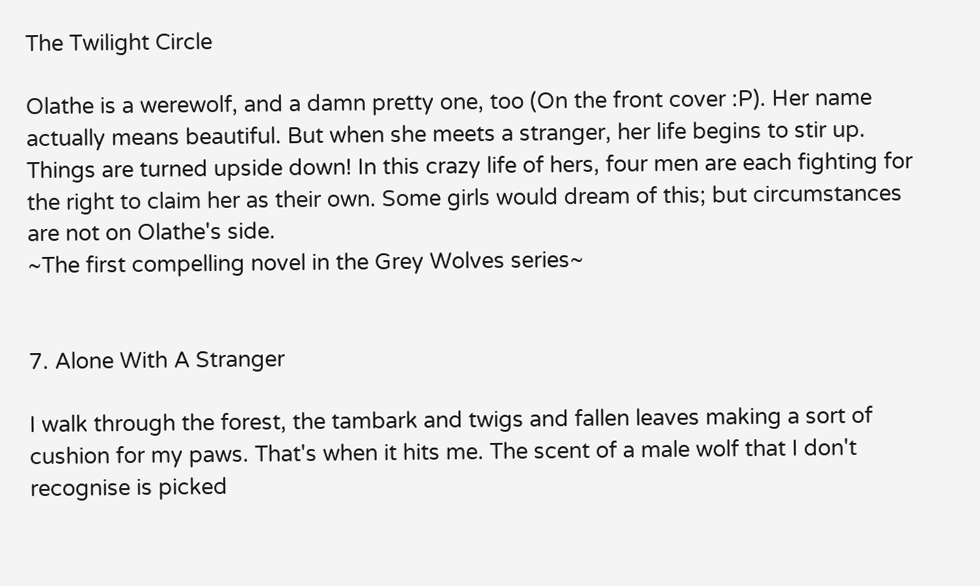The Twilight Circle

Olathe is a werewolf, and a damn pretty one, too (On the front cover :P). Her name actually means beautiful. But when she meets a stranger, her life begins to stir up. Things are turned upside down! In this crazy life of hers, four men are each fighting for the right to claim her as their own. Some girls would dream of this; but circumstances are not on Olathe's side.
~The first compelling novel in the Grey Wolves series~


7. Alone With A Stranger

I walk through the forest, the tambark and twigs and fallen leaves making a sort of cushion for my paws. That's when it hits me. The scent of a male wolf that I don't recognise is picked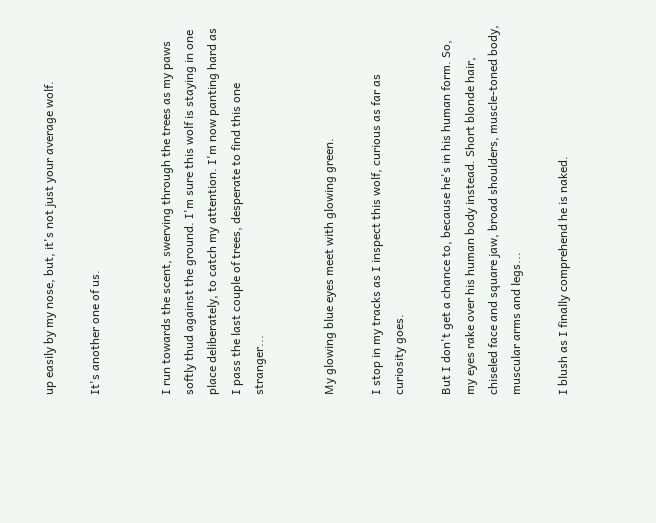up easily by my nose, but, it's not just your average wolf.

It's another one of us.


I run towards the scent, swerving through the trees as my paws softly thud against the ground. I'm sure this wolf is staying in one place deliberately, to catch my attention. I'm now panting hard as I pass the last couple of trees, desperate to find this one stranger...


My glowing blue eyes meet with glowing green.

I stop in my tracks as I inspect this wolf, curious as far as curiosity goes.

But I don't get a chance to, because he's in his human form. So, my eyes rake over his human body instead. Short blonde hair, chiseled face and square jaw, broad shoulders, muscle-toned body, muscular arms and legs...

I blush as I finally comprehend he is naked.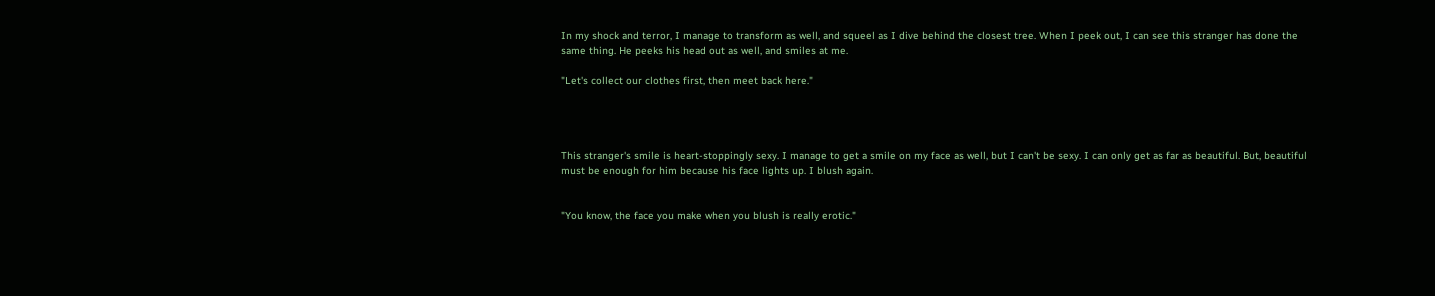In my shock and terror, I manage to transform as well, and squeel as I dive behind the closest tree. When I peek out, I can see this stranger has done the same thing. He peeks his head out as well, and smiles at me.

"Let's collect our clothes first, then meet back here."




This stranger's smile is heart-stoppingly sexy. I manage to get a smile on my face as well, but I can't be sexy. I can only get as far as beautiful. But, beautiful must be enough for him because his face lights up. I blush again.


"You know, the face you make when you blush is really erotic."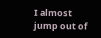I almost jump out of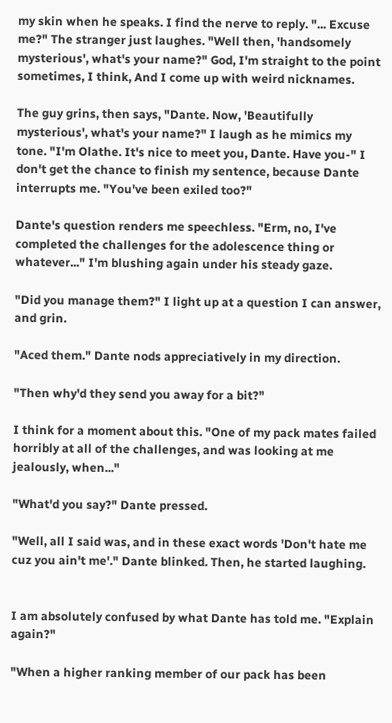my skin when he speaks. I find the nerve to reply. "... Excuse me?" The stranger just laughes. "Well then, 'handsomely mysterious', what's your name?" God, I'm straight to the point sometimes, I think, And I come up with weird nicknames.

The guy grins, then says, "Dante. Now, 'Beautifully mysterious', what's your name?" I laugh as he mimics my tone. "I'm Olathe. It's nice to meet you, Dante. Have you-" I don't get the chance to finish my sentence, because Dante interrupts me. "You've been exiled too?"

Dante's question renders me speechless. "Erm, no, I've completed the challenges for the adolescence thing or whatever..." I'm blushing again under his steady gaze.

"Did you manage them?" I light up at a question I can answer, and grin.

"Aced them." Dante nods appreciatively in my direction.

"Then why'd they send you away for a bit?"

I think for a moment about this. "One of my pack mates failed horribly at all of the challenges, and was looking at me jealously, when..."

"What'd you say?" Dante pressed.

"Well, all I said was, and in these exact words 'Don't hate me cuz you ain't me'." Dante blinked. Then, he started laughing.


I am absolutely confused by what Dante has told me. "Explain again?"

"When a higher ranking member of our pack has been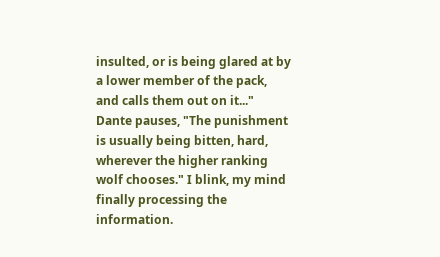insulted, or is being glared at by a lower member of the pack, and calls them out on it..." Dante pauses, "The punishment is usually being bitten, hard, wherever the higher ranking wolf chooses." I blink, my mind finally processing the information.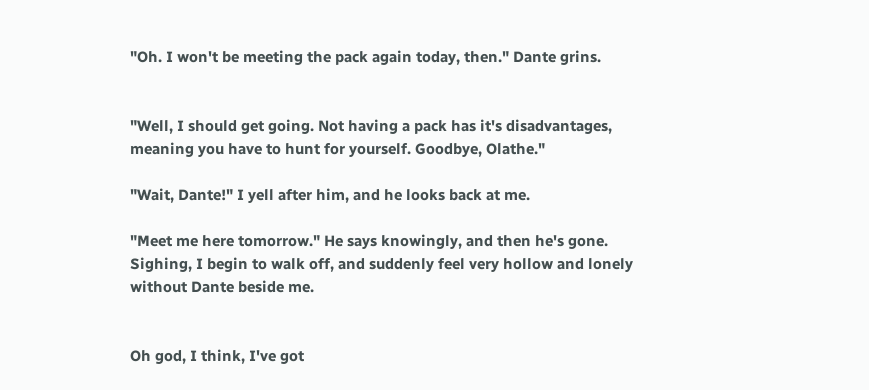"Oh. I won't be meeting the pack again today, then." Dante grins.


"Well, I should get going. Not having a pack has it's disadvantages, meaning you have to hunt for yourself. Goodbye, Olathe."

"Wait, Dante!" I yell after him, and he looks back at me.

"Meet me here tomorrow." He says knowingly, and then he's gone. Sighing, I begin to walk off, and suddenly feel very hollow and lonely without Dante beside me.


Oh god, I think, I've got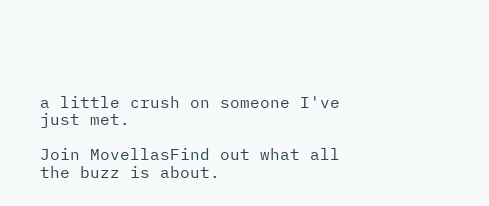a little crush on someone I've just met.

Join MovellasFind out what all the buzz is about.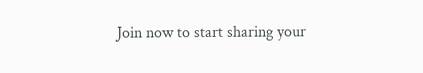Join now to start sharing your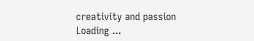creativity and passion
Loading ...